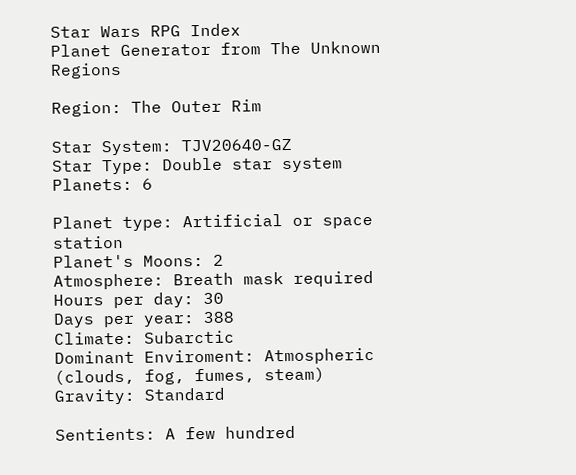Star Wars RPG Index
Planet Generator from The Unknown Regions

Region: The Outer Rim

Star System: TJV20640-GZ
Star Type: Double star system
Planets: 6

Planet type: Artificial or space station
Planet's Moons: 2
Atmosphere: Breath mask required
Hours per day: 30
Days per year: 388
Climate: Subarctic
Dominant Enviroment: Atmospheric (clouds, fog, fumes, steam)
Gravity: Standard

Sentients: A few hundred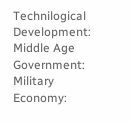Technilogical Development: Middle Age
Government: Military
Economy: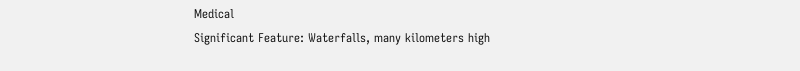Medical
Significant Feature: Waterfalls, many kilometers high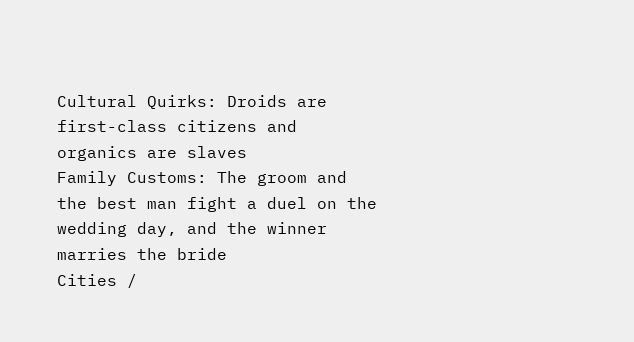Cultural Quirks: Droids are first-class citizens and organics are slaves
Family Customs: The groom and the best man fight a duel on the wedding day, and the winner marries the bride
Cities /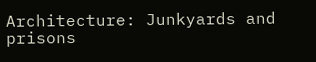Architecture: Junkyards and prisons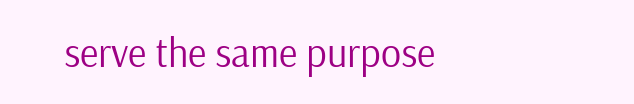serve the same purpose